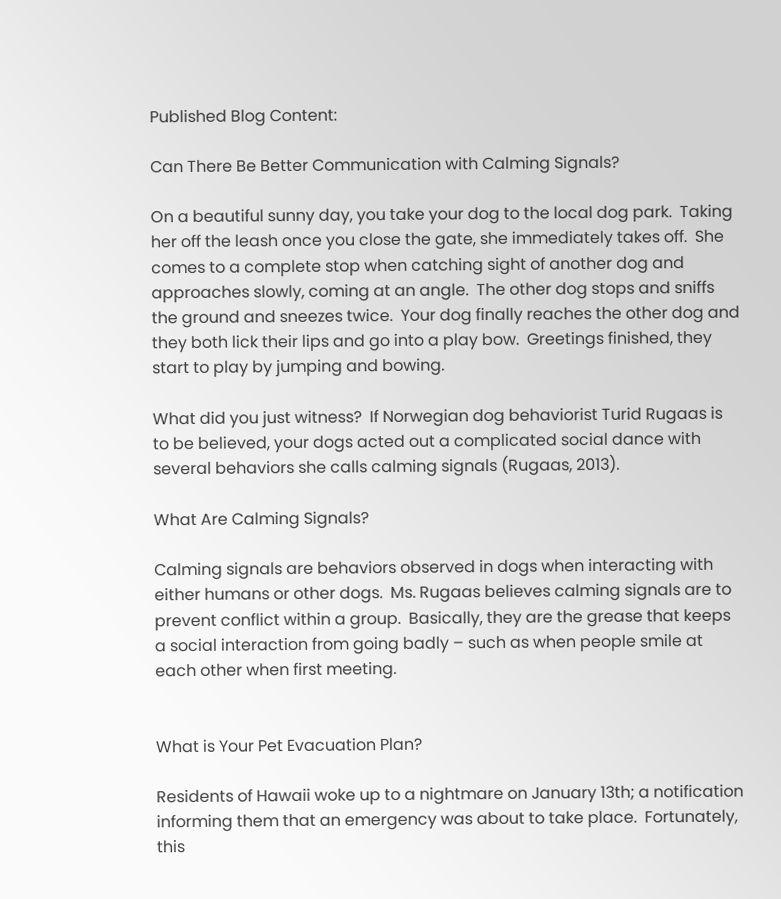Published Blog Content:

Can There Be Better Communication with Calming Signals?

On a beautiful sunny day, you take your dog to the local dog park.  Taking her off the leash once you close the gate, she immediately takes off.  She comes to a complete stop when catching sight of another dog and approaches slowly, coming at an angle.  The other dog stops and sniffs the ground and sneezes twice.  Your dog finally reaches the other dog and they both lick their lips and go into a play bow.  Greetings finished, they start to play by jumping and bowing.

What did you just witness?  If Norwegian dog behaviorist Turid Rugaas is to be believed, your dogs acted out a complicated social dance with several behaviors she calls calming signals (Rugaas, 2013).

What Are Calming Signals?

Calming signals are behaviors observed in dogs when interacting with either humans or other dogs.  Ms. Rugaas believes calming signals are to prevent conflict within a group.  Basically, they are the grease that keeps a social interaction from going badly – such as when people smile at each other when first meeting.


What is Your Pet Evacuation Plan?

Residents of Hawaii woke up to a nightmare on January 13th; a notification informing them that an emergency was about to take place.  Fortunately, this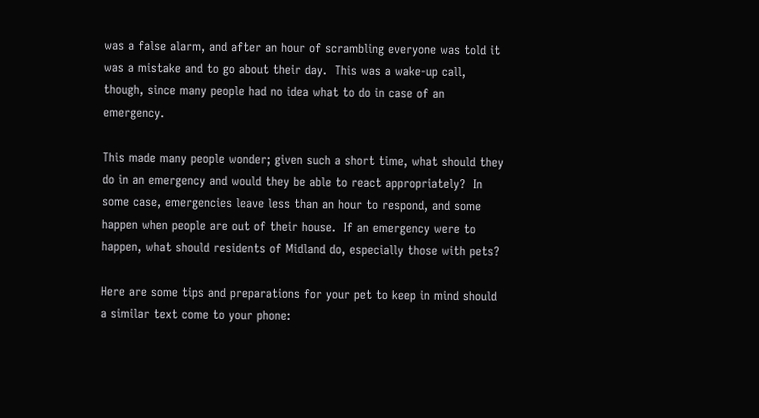was a false alarm, and after an hour of scrambling everyone was told it was a mistake and to go about their day.  This was a wake-up call, though, since many people had no idea what to do in case of an emergency.

This made many people wonder; given such a short time, what should they do in an emergency and would they be able to react appropriately?  In some case, emergencies leave less than an hour to respond, and some happen when people are out of their house.  If an emergency were to happen, what should residents of Midland do, especially those with pets?

Here are some tips and preparations for your pet to keep in mind should a similar text come to your phone: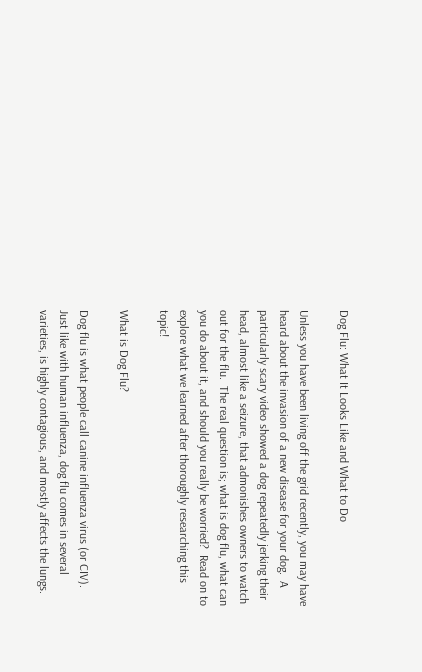Dog Flu: What It Looks Like and What to Do

Unless you have been living off the grid recently, you may have heard about the invasion of a new disease for your dog.  A particularly scary video showed a dog repeatedly jerking their head, almost like a seizure, that admonishes owners to watch out for the flu.  The real question is; what is dog flu, what can you do about it, and should you really be worried?  Read on to explore what we learned after thoroughly researching this topic!

What is Dog Flu?

Dog flu is what people call canine influenza virus (or CIV).  Just like with human influenza, dog flu comes in several varieties, is highly contagious, and mostly affects the lungs.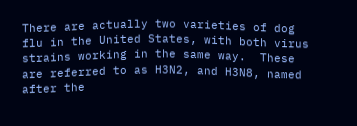There are actually two varieties of dog flu in the United States, with both virus strains working in the same way.  These are referred to as H3N2, and H3N8, named after the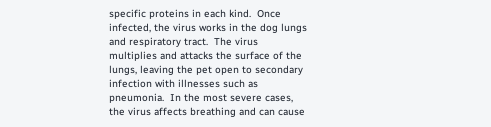specific proteins in each kind.  Once infected, the virus works in the dog lungs and respiratory tract.  The virus multiplies and attacks the surface of the lungs, leaving the pet open to secondary infection with illnesses such as pneumonia.  In the most severe cases, the virus affects breathing and can cause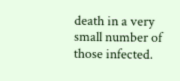death in a very small number of those infected.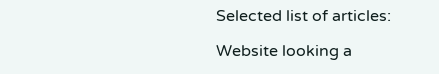Selected list of articles:

Website looking a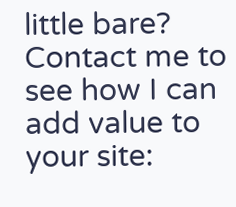little bare? Contact me to see how I can add value to your site: